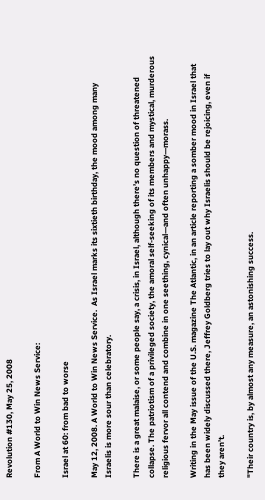Revolution #130, May 25, 2008

From A World to Win News Service:

Israel at 60: from bad to worse

May 12, 2008. A World to Win News Service.  As Israel marks its sixtieth birthday, the mood among many Israelis is more sour than celebratory.

There is a great malaise, or some people say, a crisis, in Israel, although there’s no question of threatened collapse. The patriotism of a privileged society, the amoral self-seeking of its members and mystical, murderous religious fervor all contend and combine in one seething, cynical—and often unhappy—morass.

Writing in the May issue of the U.S. magazine The Atlantic, in an article reporting a somber mood in Israel that has been widely discussed there, Jeffrey Goldberg tries to lay out why Israelis should be rejoicing, even if they aren’t.

"Their country is, by almost any measure, an astonishing success.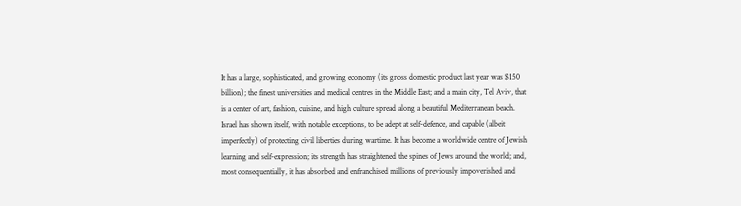It has a large, sophisticated, and growing economy (its gross domestic product last year was $150 billion); the finest universities and medical centres in the Middle East; and a main city, Tel Aviv, that is a center of art, fashion, cuisine, and high culture spread along a beautiful Mediterranean beach. Israel has shown itself, with notable exceptions, to be adept at self-defence, and capable (albeit imperfectly) of protecting civil liberties during wartime. It has become a worldwide centre of Jewish learning and self-expression; its strength has straightened the spines of Jews around the world; and, most consequentially, it has absorbed and enfranchised millions of previously impoverished and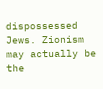dispossessed Jews. Zionism may actually be the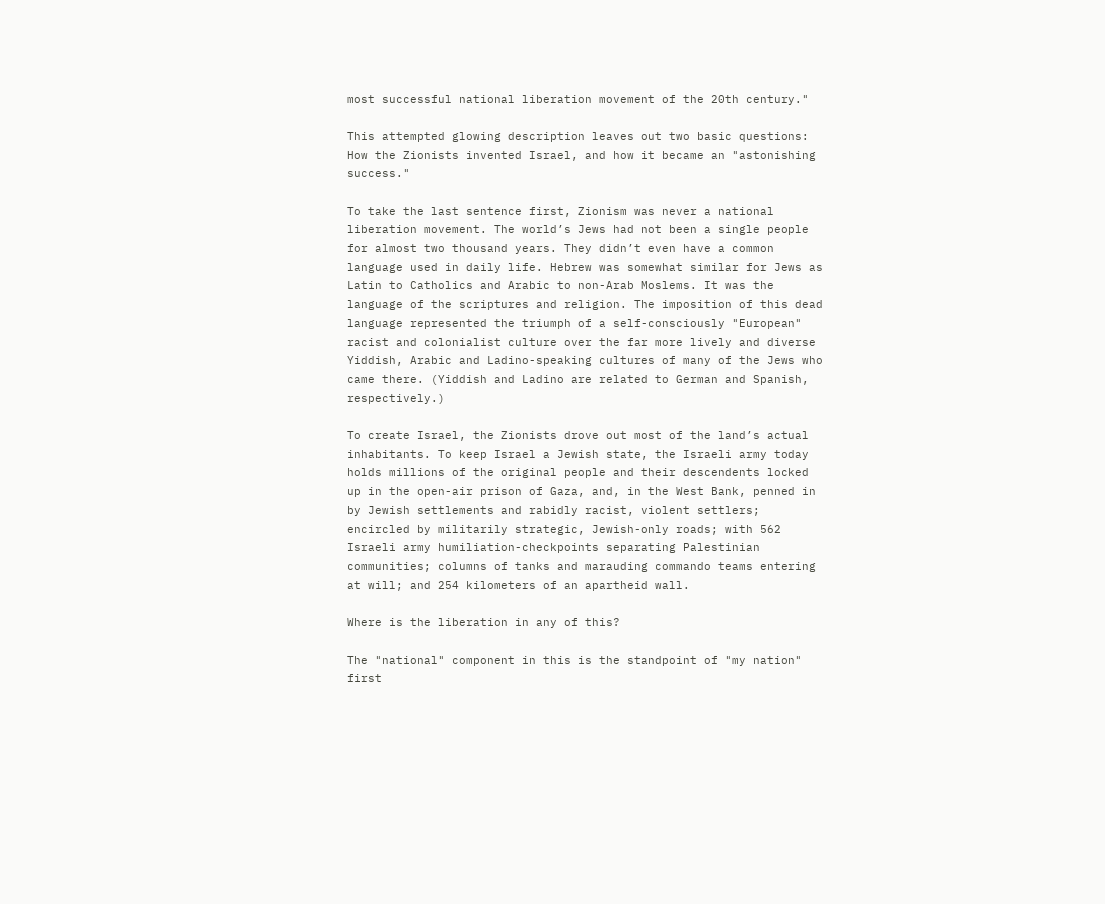most successful national liberation movement of the 20th century."

This attempted glowing description leaves out two basic questions: How the Zionists invented Israel, and how it became an "astonishing success."

To take the last sentence first, Zionism was never a national liberation movement. The world’s Jews had not been a single people for almost two thousand years. They didn’t even have a common language used in daily life. Hebrew was somewhat similar for Jews as Latin to Catholics and Arabic to non-Arab Moslems. It was the language of the scriptures and religion. The imposition of this dead language represented the triumph of a self-consciously "European" racist and colonialist culture over the far more lively and diverse Yiddish, Arabic and Ladino-speaking cultures of many of the Jews who came there. (Yiddish and Ladino are related to German and Spanish, respectively.)

To create Israel, the Zionists drove out most of the land’s actual inhabitants. To keep Israel a Jewish state, the Israeli army today holds millions of the original people and their descendents locked up in the open-air prison of Gaza, and, in the West Bank, penned in by Jewish settlements and rabidly racist, violent settlers; encircled by militarily strategic, Jewish-only roads; with 562 Israeli army humiliation-checkpoints separating Palestinian communities; columns of tanks and marauding commando teams entering at will; and 254 kilometers of an apartheid wall.

Where is the liberation in any of this?

The "national" component in this is the standpoint of "my nation" first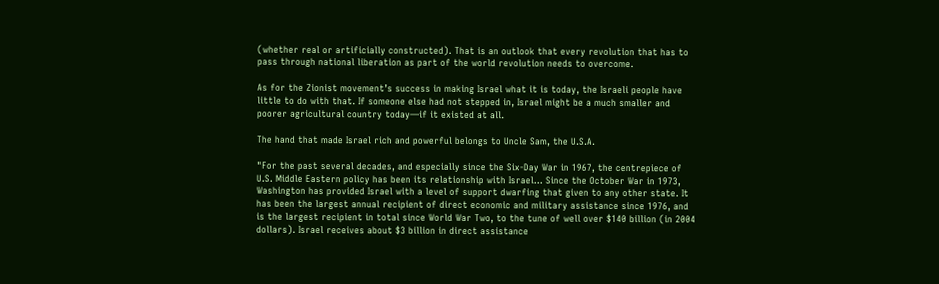(whether real or artificially constructed). That is an outlook that every revolution that has to pass through national liberation as part of the world revolution needs to overcome.

As for the Zionist movement’s success in making Israel what it is today, the Israeli people have little to do with that. If someone else had not stepped in, Israel might be a much smaller and poorer agricultural country today—if it existed at all.

The hand that made Israel rich and powerful belongs to Uncle Sam, the U.S.A.

"For the past several decades, and especially since the Six-Day War in 1967, the centrepiece of U.S. Middle Eastern policy has been its relationship with Israel… Since the October War in 1973, Washington has provided Israel with a level of support dwarfing that given to any other state. It has been the largest annual recipient of direct economic and military assistance since 1976, and is the largest recipient in total since World War Two, to the tune of well over $140 billion (in 2004 dollars). Israel receives about $3 billion in direct assistance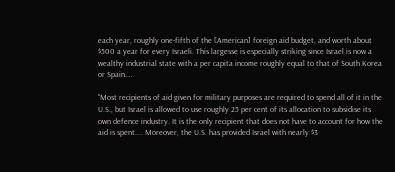each year, roughly one-fifth of the [American] foreign aid budget, and worth about $500 a year for every Israeli. This largesse is especially striking since Israel is now a wealthy industrial state with a per capita income roughly equal to that of South Korea or Spain.…

"Most recipients of aid given for military purposes are required to spend all of it in the U.S., but Israel is allowed to use roughly 25 per cent of its allocation to subsidise its own defence industry. It is the only recipient that does not have to account for how the aid is spent.... Moreover, the U.S. has provided Israel with nearly $3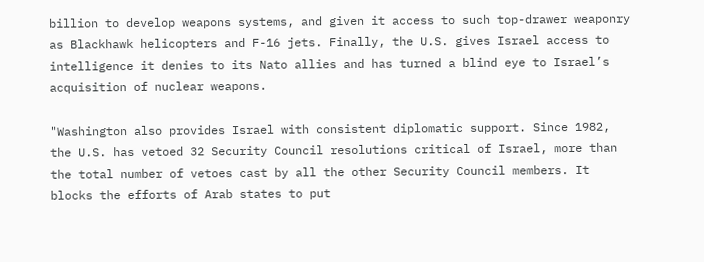billion to develop weapons systems, and given it access to such top-drawer weaponry as Blackhawk helicopters and F-16 jets. Finally, the U.S. gives Israel access to intelligence it denies to its Nato allies and has turned a blind eye to Israel’s acquisition of nuclear weapons.

"Washington also provides Israel with consistent diplomatic support. Since 1982, the U.S. has vetoed 32 Security Council resolutions critical of Israel, more than the total number of vetoes cast by all the other Security Council members. It blocks the efforts of Arab states to put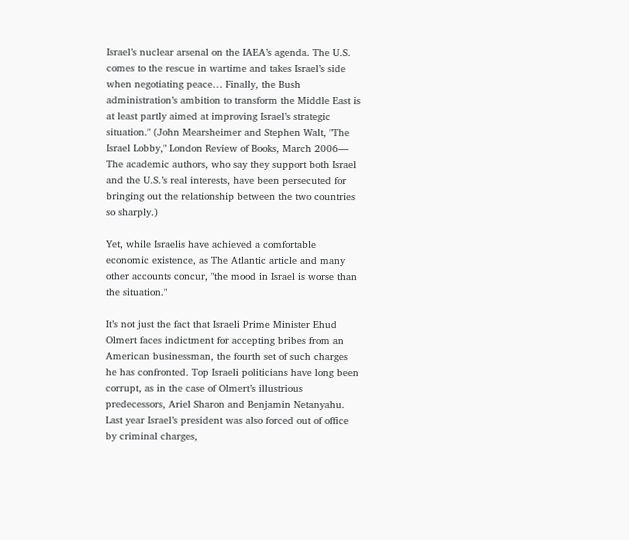Israel’s nuclear arsenal on the IAEA’s agenda. The U.S. comes to the rescue in wartime and takes Israel’s side when negotiating peace… Finally, the Bush administration’s ambition to transform the Middle East is at least partly aimed at improving Israel’s strategic situation." (John Mearsheimer and Stephen Walt, "The Israel Lobby," London Review of Books, March 2006— The academic authors, who say they support both Israel and the U.S.’s real interests, have been persecuted for bringing out the relationship between the two countries so sharply.)

Yet, while Israelis have achieved a comfortable economic existence, as The Atlantic article and many other accounts concur, "the mood in Israel is worse than the situation."

It’s not just the fact that Israeli Prime Minister Ehud Olmert faces indictment for accepting bribes from an American businessman, the fourth set of such charges he has confronted. Top Israeli politicians have long been corrupt, as in the case of Olmert’s illustrious predecessors, Ariel Sharon and Benjamin Netanyahu. Last year Israel’s president was also forced out of office by criminal charges,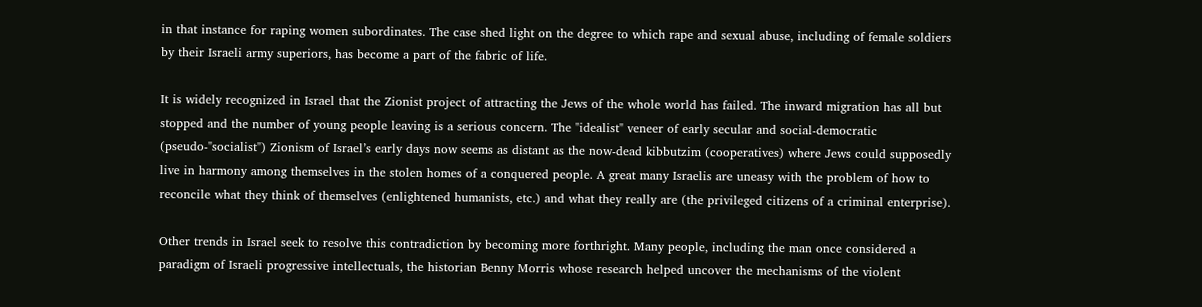in that instance for raping women subordinates. The case shed light on the degree to which rape and sexual abuse, including of female soldiers by their Israeli army superiors, has become a part of the fabric of life.

It is widely recognized in Israel that the Zionist project of attracting the Jews of the whole world has failed. The inward migration has all but stopped and the number of young people leaving is a serious concern. The "idealist" veneer of early secular and social-democratic (pseudo-"socialist") Zionism of Israel’s early days now seems as distant as the now-dead kibbutzim (cooperatives) where Jews could supposedly live in harmony among themselves in the stolen homes of a conquered people. A great many Israelis are uneasy with the problem of how to reconcile what they think of themselves (enlightened humanists, etc.) and what they really are (the privileged citizens of a criminal enterprise).

Other trends in Israel seek to resolve this contradiction by becoming more forthright. Many people, including the man once considered a paradigm of Israeli progressive intellectuals, the historian Benny Morris whose research helped uncover the mechanisms of the violent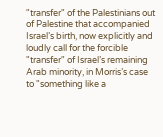"transfer" of the Palestinians out of Palestine that accompanied Israel’s birth, now explicitly and loudly call for the forcible "transfer" of Israel’s remaining Arab minority, in Morris’s case to "something like a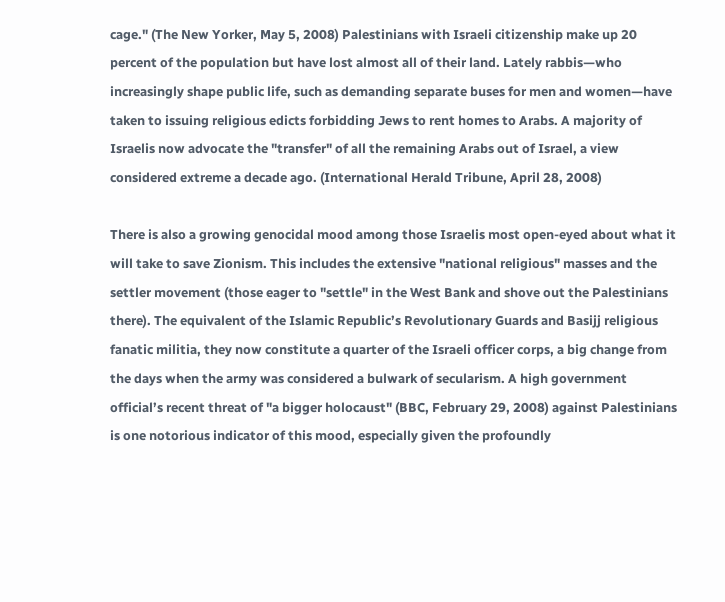cage." (The New Yorker, May 5, 2008) Palestinians with Israeli citizenship make up 20 percent of the population but have lost almost all of their land. Lately rabbis—who increasingly shape public life, such as demanding separate buses for men and women—have taken to issuing religious edicts forbidding Jews to rent homes to Arabs. A majority of Israelis now advocate the "transfer" of all the remaining Arabs out of Israel, a view considered extreme a decade ago. (International Herald Tribune, April 28, 2008)

There is also a growing genocidal mood among those Israelis most open-eyed about what it will take to save Zionism. This includes the extensive "national religious" masses and the settler movement (those eager to "settle" in the West Bank and shove out the Palestinians there). The equivalent of the Islamic Republic’s Revolutionary Guards and Basijj religious fanatic militia, they now constitute a quarter of the Israeli officer corps, a big change from the days when the army was considered a bulwark of secularism. A high government official’s recent threat of "a bigger holocaust" (BBC, February 29, 2008) against Palestinians is one notorious indicator of this mood, especially given the profoundly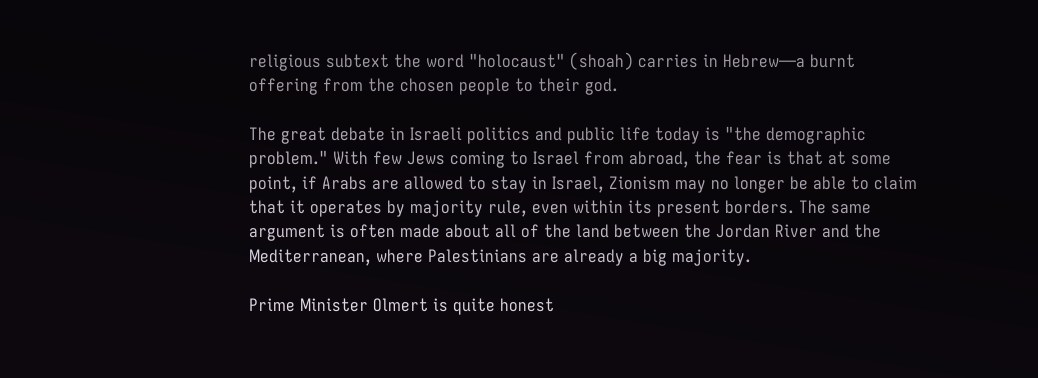religious subtext the word "holocaust" (shoah) carries in Hebrew—a burnt offering from the chosen people to their god.

The great debate in Israeli politics and public life today is "the demographic problem." With few Jews coming to Israel from abroad, the fear is that at some point, if Arabs are allowed to stay in Israel, Zionism may no longer be able to claim that it operates by majority rule, even within its present borders. The same argument is often made about all of the land between the Jordan River and the Mediterranean, where Palestinians are already a big majority.

Prime Minister Olmert is quite honest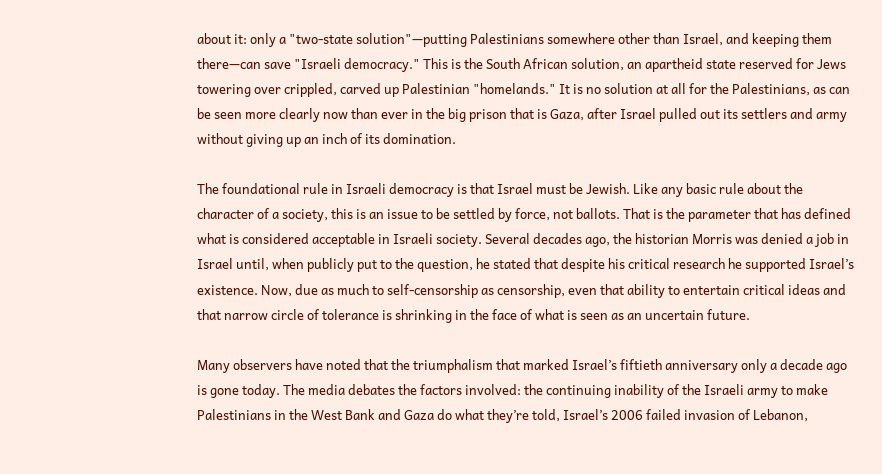about it: only a "two-state solution"—putting Palestinians somewhere other than Israel, and keeping them there—can save "Israeli democracy." This is the South African solution, an apartheid state reserved for Jews towering over crippled, carved up Palestinian "homelands." It is no solution at all for the Palestinians, as can be seen more clearly now than ever in the big prison that is Gaza, after Israel pulled out its settlers and army without giving up an inch of its domination.

The foundational rule in Israeli democracy is that Israel must be Jewish. Like any basic rule about the character of a society, this is an issue to be settled by force, not ballots. That is the parameter that has defined what is considered acceptable in Israeli society. Several decades ago, the historian Morris was denied a job in Israel until, when publicly put to the question, he stated that despite his critical research he supported Israel’s existence. Now, due as much to self-censorship as censorship, even that ability to entertain critical ideas and that narrow circle of tolerance is shrinking in the face of what is seen as an uncertain future.

Many observers have noted that the triumphalism that marked Israel’s fiftieth anniversary only a decade ago is gone today. The media debates the factors involved: the continuing inability of the Israeli army to make Palestinians in the West Bank and Gaza do what they’re told, Israel’s 2006 failed invasion of Lebanon,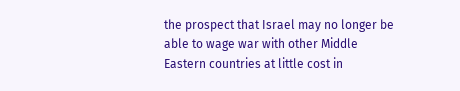the prospect that Israel may no longer be able to wage war with other Middle Eastern countries at little cost in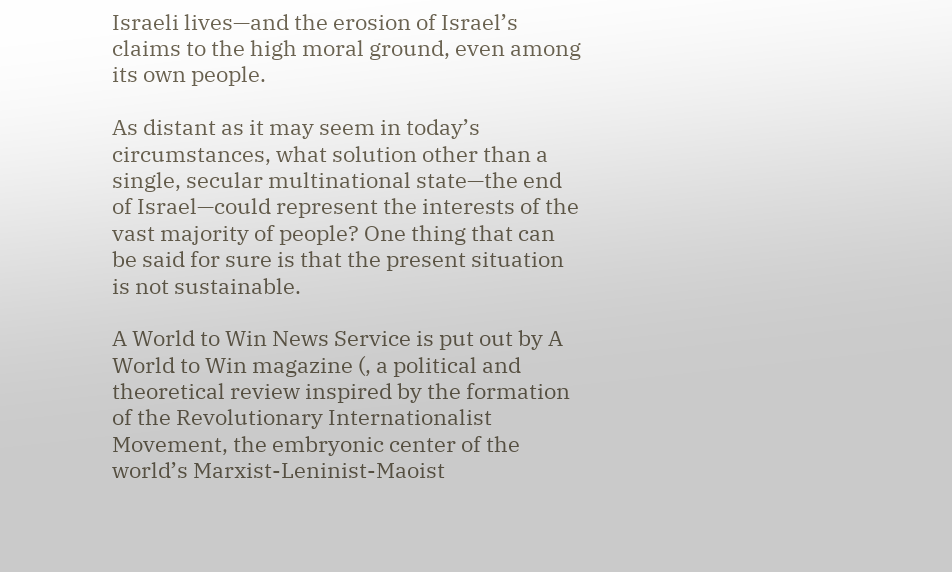Israeli lives—and the erosion of Israel’s claims to the high moral ground, even among its own people.

As distant as it may seem in today’s circumstances, what solution other than a single, secular multinational state—the end of Israel—could represent the interests of the vast majority of people? One thing that can be said for sure is that the present situation is not sustainable.

A World to Win News Service is put out by A World to Win magazine (, a political and theoretical review inspired by the formation of the Revolutionary Internationalist Movement, the embryonic center of the world’s Marxist-Leninist-Maoist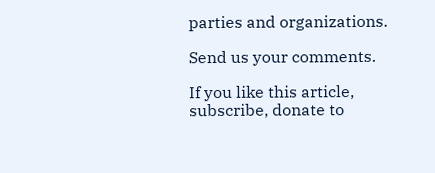parties and organizations.

Send us your comments.

If you like this article, subscribe, donate to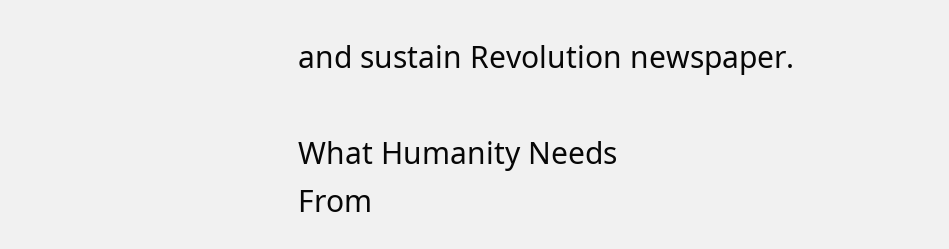and sustain Revolution newspaper.

What Humanity Needs
From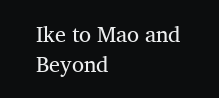Ike to Mao and Beyond